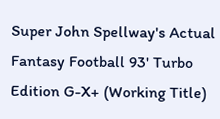Super John Spellway's Actual Fantasy Football 93' Turbo Edition G-X+ (Working Title)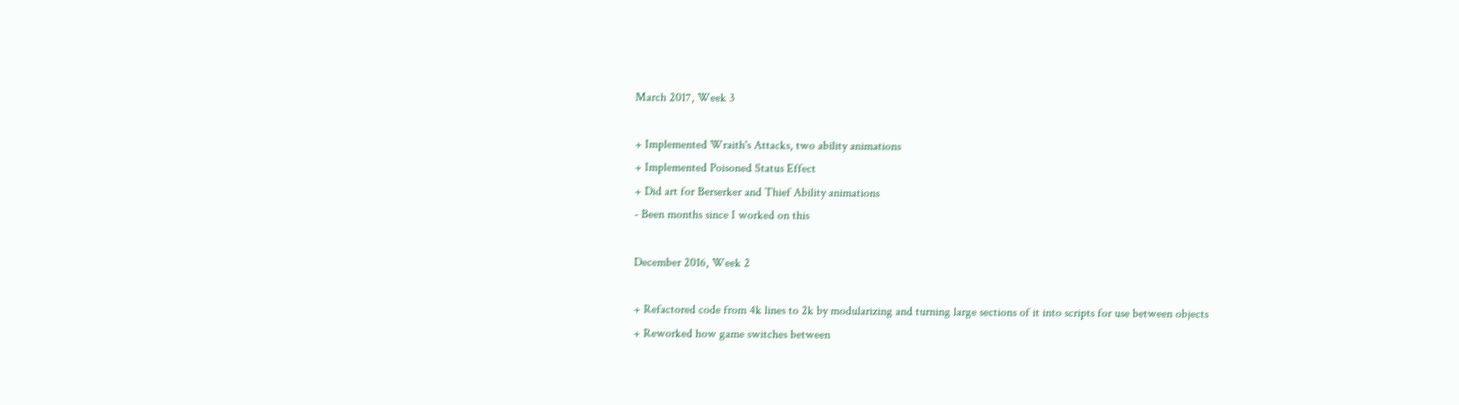March 2017, Week 3

+ Implemented Wraith's Attacks, two ability animations
+ Implemented Poisoned Status Effect
+ Did art for Berserker and Thief Ability animations
- Been months since I worked on this

December 2016, Week 2

+ Refactored code from 4k lines to 2k by modularizing and turning large sections of it into scripts for use between objects
+ Reworked how game switches between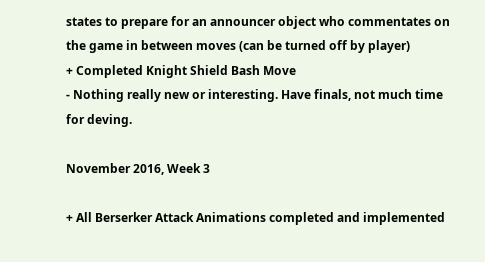states to prepare for an announcer object who commentates on the game in between moves (can be turned off by player)
+ Completed Knight Shield Bash Move
- Nothing really new or interesting. Have finals, not much time for deving.

November 2016, Week 3

+ All Berserker Attack Animations completed and implemented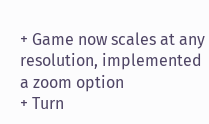+ Game now scales at any resolution, implemented a zoom option
+ Turn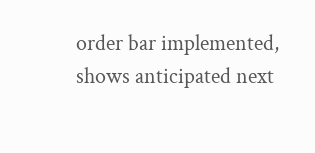order bar implemented, shows anticipated next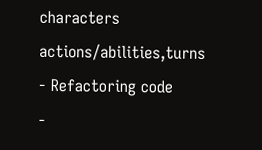characters actions/abilities,turns
- Refactoring code
-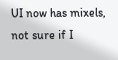UI now has mixels, not sure if I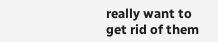really want to get rid of them